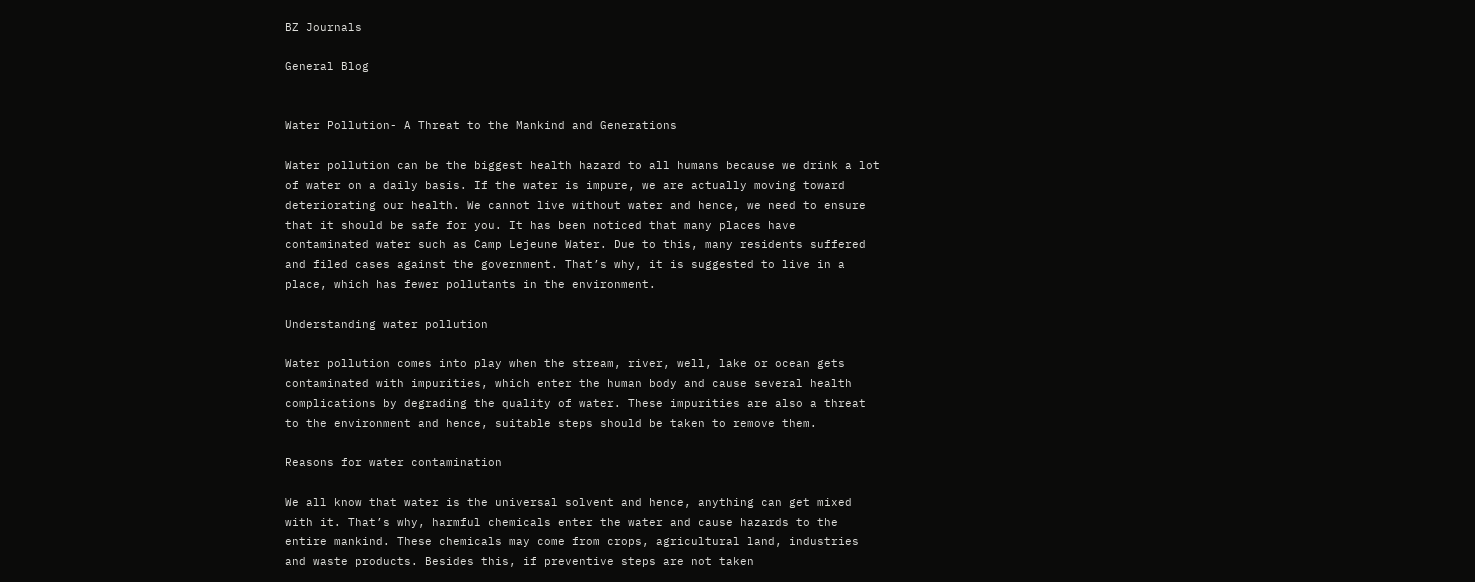BZ Journals

General Blog


Water Pollution- A Threat to the Mankind and Generations

Water pollution can be the biggest health hazard to all humans because we drink a lot of water on a daily basis. If the water is impure, we are actually moving toward deteriorating our health. We cannot live without water and hence, we need to ensure that it should be safe for you. It has been noticed that many places have contaminated water such as Camp Lejeune Water. Due to this, many residents suffered and filed cases against the government. That’s why, it is suggested to live in a place, which has fewer pollutants in the environment.

Understanding water pollution

Water pollution comes into play when the stream, river, well, lake or ocean gets contaminated with impurities, which enter the human body and cause several health complications by degrading the quality of water. These impurities are also a threat to the environment and hence, suitable steps should be taken to remove them.

Reasons for water contamination

We all know that water is the universal solvent and hence, anything can get mixed with it. That’s why, harmful chemicals enter the water and cause hazards to the entire mankind. These chemicals may come from crops, agricultural land, industries and waste products. Besides this, if preventive steps are not taken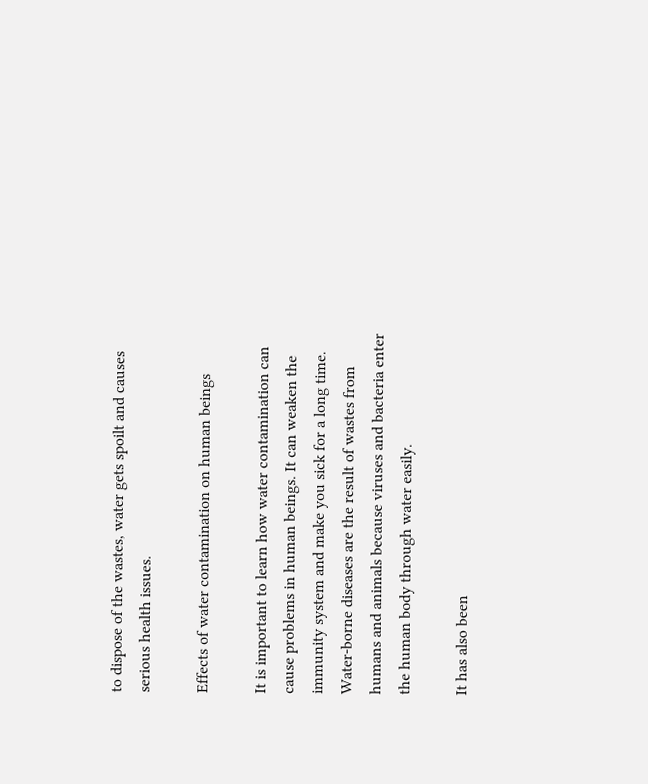to dispose of the wastes, water gets spoilt and causes serious health issues.

Effects of water contamination on human beings

It is important to learn how water contamination can cause problems in human beings. It can weaken the immunity system and make you sick for a long time. Water-borne diseases are the result of wastes from humans and animals because viruses and bacteria enter the human body through water easily.

It has also been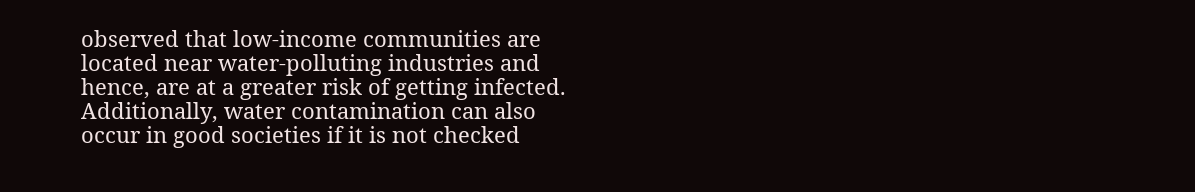observed that low-income communities are located near water-polluting industries and hence, are at a greater risk of getting infected. Additionally, water contamination can also occur in good societies if it is not checked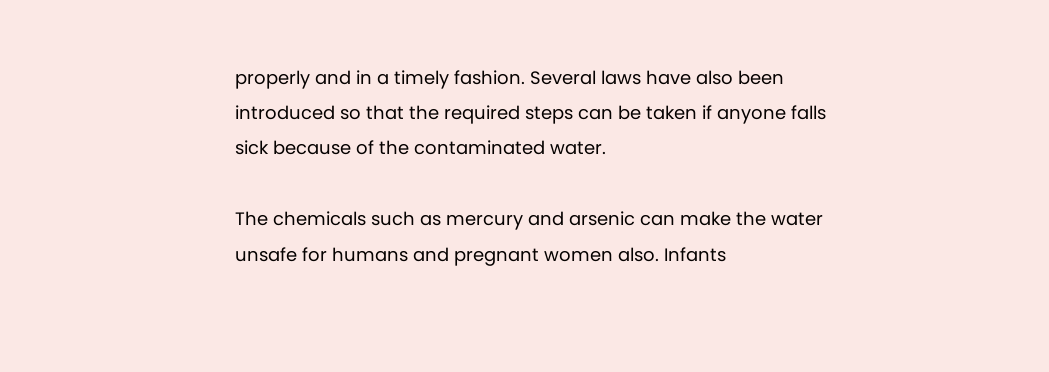properly and in a timely fashion. Several laws have also been introduced so that the required steps can be taken if anyone falls sick because of the contaminated water.

The chemicals such as mercury and arsenic can make the water unsafe for humans and pregnant women also. Infants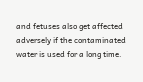and fetuses also get affected adversely if the contaminated water is used for a long time.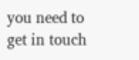you need to get in touch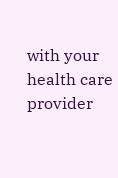with your health care provider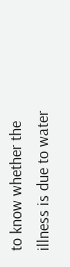to know whether the illness is due to water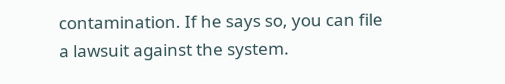contamination. If he says so, you can file a lawsuit against the system.